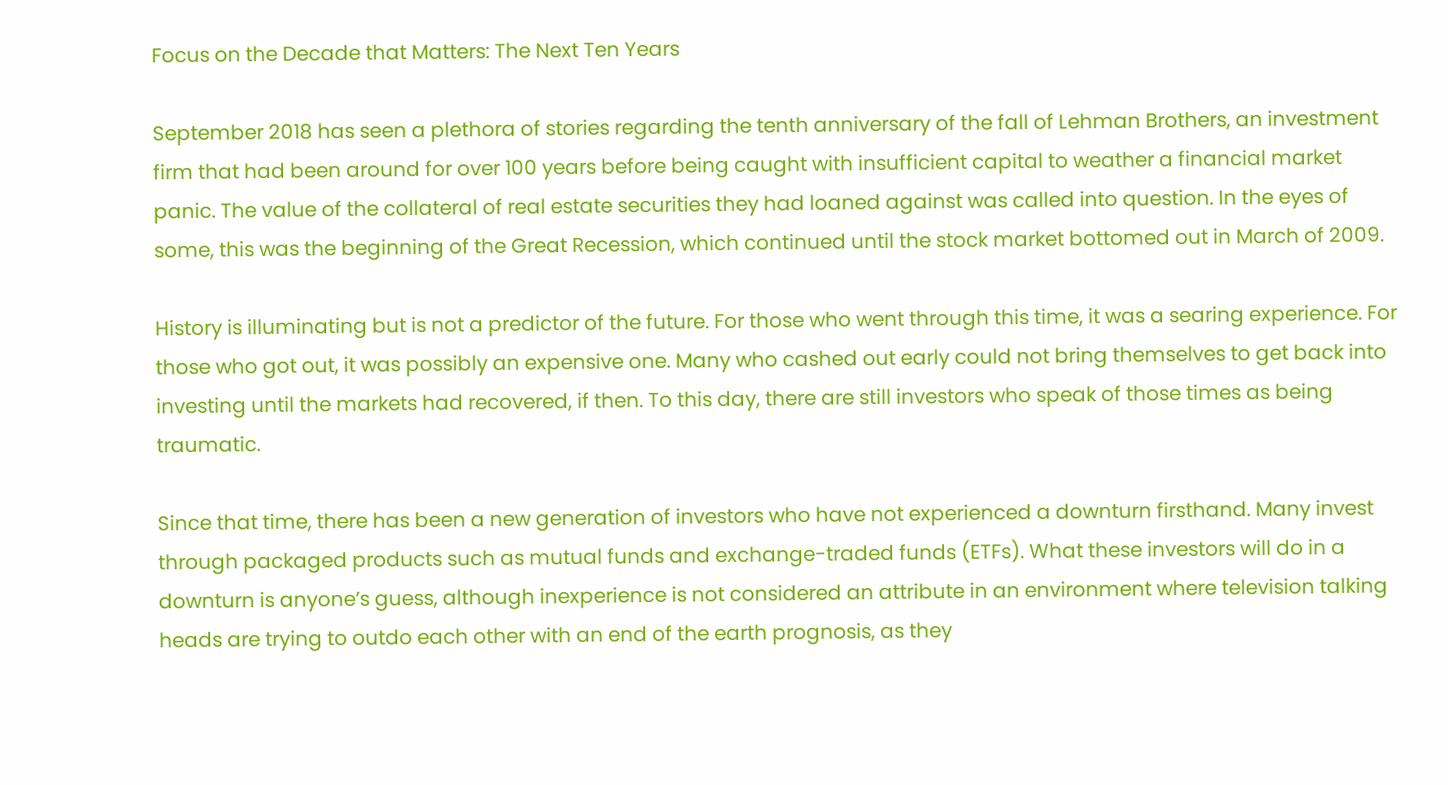Focus on the Decade that Matters: The Next Ten Years

September 2018 has seen a plethora of stories regarding the tenth anniversary of the fall of Lehman Brothers, an investment firm that had been around for over 100 years before being caught with insufficient capital to weather a financial market panic. The value of the collateral of real estate securities they had loaned against was called into question. In the eyes of some, this was the beginning of the Great Recession, which continued until the stock market bottomed out in March of 2009.

History is illuminating but is not a predictor of the future. For those who went through this time, it was a searing experience. For those who got out, it was possibly an expensive one. Many who cashed out early could not bring themselves to get back into investing until the markets had recovered, if then. To this day, there are still investors who speak of those times as being traumatic.

Since that time, there has been a new generation of investors who have not experienced a downturn firsthand. Many invest through packaged products such as mutual funds and exchange-traded funds (ETFs). What these investors will do in a downturn is anyone’s guess, although inexperience is not considered an attribute in an environment where television talking heads are trying to outdo each other with an end of the earth prognosis, as they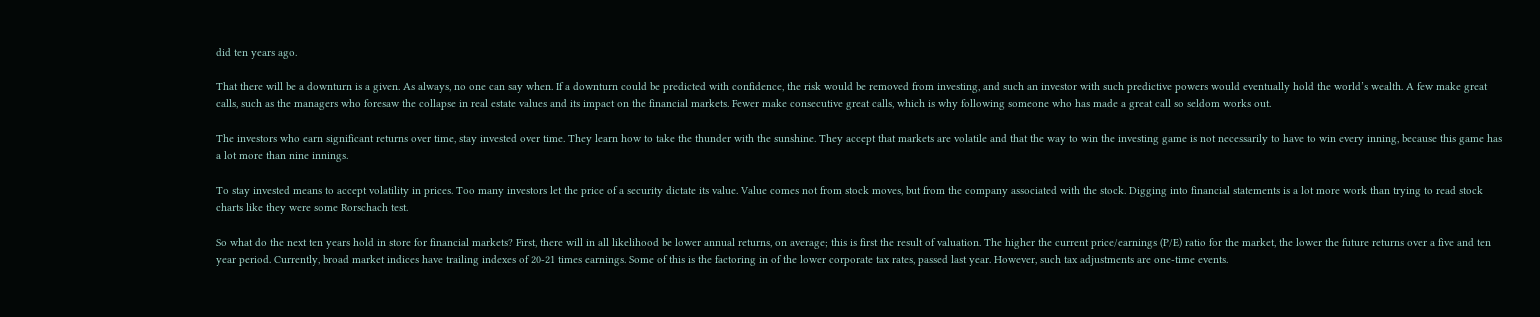did ten years ago.

That there will be a downturn is a given. As always, no one can say when. If a downturn could be predicted with confidence, the risk would be removed from investing, and such an investor with such predictive powers would eventually hold the world’s wealth. A few make great calls, such as the managers who foresaw the collapse in real estate values and its impact on the financial markets. Fewer make consecutive great calls, which is why following someone who has made a great call so seldom works out.

The investors who earn significant returns over time, stay invested over time. They learn how to take the thunder with the sunshine. They accept that markets are volatile and that the way to win the investing game is not necessarily to have to win every inning, because this game has a lot more than nine innings.

To stay invested means to accept volatility in prices. Too many investors let the price of a security dictate its value. Value comes not from stock moves, but from the company associated with the stock. Digging into financial statements is a lot more work than trying to read stock charts like they were some Rorschach test.

So what do the next ten years hold in store for financial markets? First, there will in all likelihood be lower annual returns, on average; this is first the result of valuation. The higher the current price/earnings (P/E) ratio for the market, the lower the future returns over a five and ten year period. Currently, broad market indices have trailing indexes of 20-21 times earnings. Some of this is the factoring in of the lower corporate tax rates, passed last year. However, such tax adjustments are one-time events.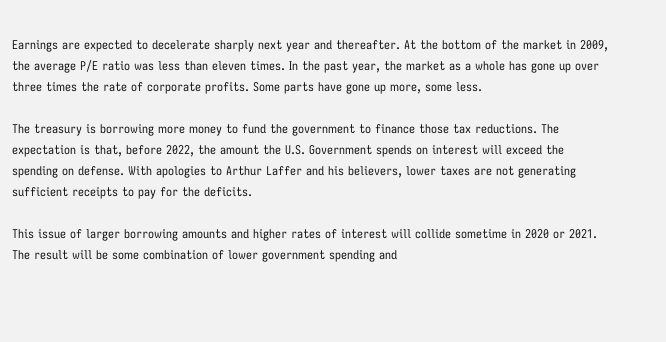Earnings are expected to decelerate sharply next year and thereafter. At the bottom of the market in 2009, the average P/E ratio was less than eleven times. In the past year, the market as a whole has gone up over three times the rate of corporate profits. Some parts have gone up more, some less.

The treasury is borrowing more money to fund the government to finance those tax reductions. The expectation is that, before 2022, the amount the U.S. Government spends on interest will exceed the spending on defense. With apologies to Arthur Laffer and his believers, lower taxes are not generating sufficient receipts to pay for the deficits.

This issue of larger borrowing amounts and higher rates of interest will collide sometime in 2020 or 2021. The result will be some combination of lower government spending and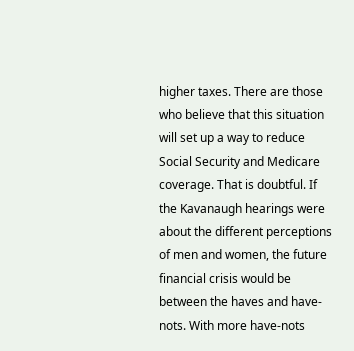higher taxes. There are those who believe that this situation will set up a way to reduce Social Security and Medicare coverage. That is doubtful. If the Kavanaugh hearings were about the different perceptions of men and women, the future financial crisis would be between the haves and have-nots. With more have-nots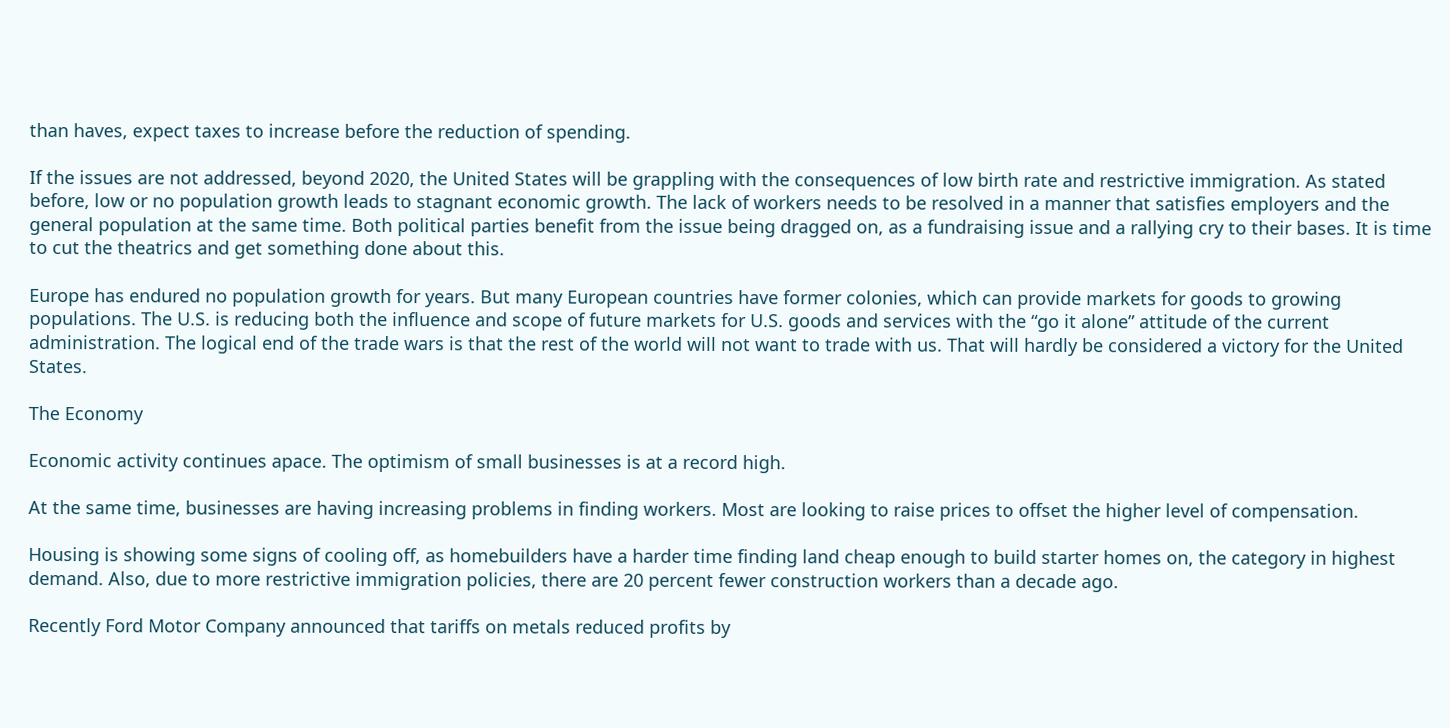than haves, expect taxes to increase before the reduction of spending.

If the issues are not addressed, beyond 2020, the United States will be grappling with the consequences of low birth rate and restrictive immigration. As stated before, low or no population growth leads to stagnant economic growth. The lack of workers needs to be resolved in a manner that satisfies employers and the general population at the same time. Both political parties benefit from the issue being dragged on, as a fundraising issue and a rallying cry to their bases. It is time to cut the theatrics and get something done about this.

Europe has endured no population growth for years. But many European countries have former colonies, which can provide markets for goods to growing populations. The U.S. is reducing both the influence and scope of future markets for U.S. goods and services with the “go it alone” attitude of the current administration. The logical end of the trade wars is that the rest of the world will not want to trade with us. That will hardly be considered a victory for the United States.

The Economy

Economic activity continues apace. The optimism of small businesses is at a record high.

At the same time, businesses are having increasing problems in finding workers. Most are looking to raise prices to offset the higher level of compensation.

Housing is showing some signs of cooling off, as homebuilders have a harder time finding land cheap enough to build starter homes on, the category in highest demand. Also, due to more restrictive immigration policies, there are 20 percent fewer construction workers than a decade ago.

Recently Ford Motor Company announced that tariffs on metals reduced profits by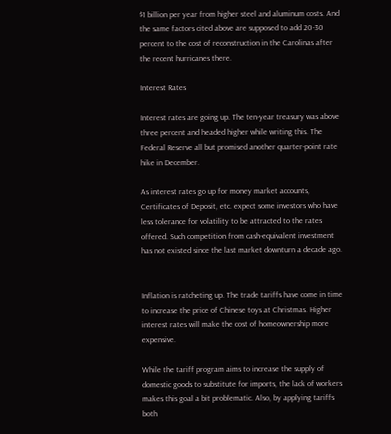$1 billion per year from higher steel and aluminum costs. And the same factors cited above are supposed to add 20-30 percent to the cost of reconstruction in the Carolinas after the recent hurricanes there.

Interest Rates

Interest rates are going up. The ten-year treasury was above three percent and headed higher while writing this. The Federal Reserve all but promised another quarter-point rate hike in December.

As interest rates go up for money market accounts, Certificates of Deposit, etc. expect some investors who have less tolerance for volatility to be attracted to the rates offered. Such competition from cash-equivalent investment has not existed since the last market downturn a decade ago.


Inflation is ratcheting up. The trade tariffs have come in time to increase the price of Chinese toys at Christmas. Higher interest rates will make the cost of homeownership more expensive.

While the tariff program aims to increase the supply of domestic goods to substitute for imports, the lack of workers makes this goal a bit problematic. Also, by applying tariffs both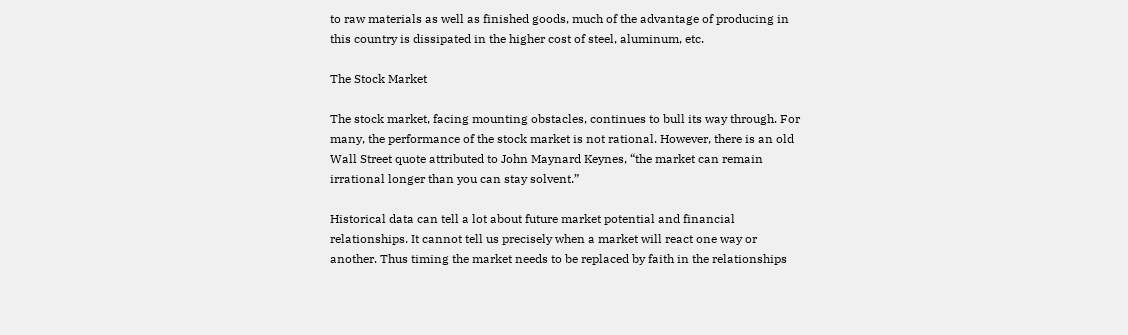to raw materials as well as finished goods, much of the advantage of producing in this country is dissipated in the higher cost of steel, aluminum, etc.

The Stock Market

The stock market, facing mounting obstacles, continues to bull its way through. For many, the performance of the stock market is not rational. However, there is an old Wall Street quote attributed to John Maynard Keynes, “the market can remain irrational longer than you can stay solvent.”

Historical data can tell a lot about future market potential and financial relationships. It cannot tell us precisely when a market will react one way or another. Thus timing the market needs to be replaced by faith in the relationships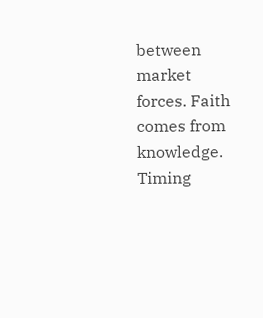between market forces. Faith comes from knowledge. Timing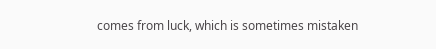comes from luck, which is sometimes mistaken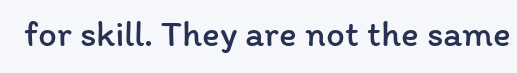for skill. They are not the same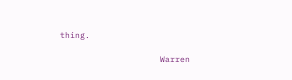thing.

                    Warren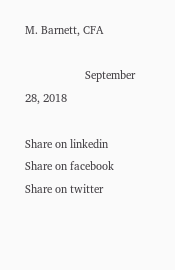M. Barnett, CFA

                    September 28, 2018

Share on linkedin
Share on facebook
Share on twitter